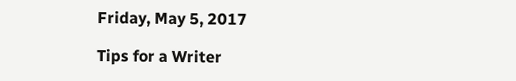Friday, May 5, 2017

Tips for a Writer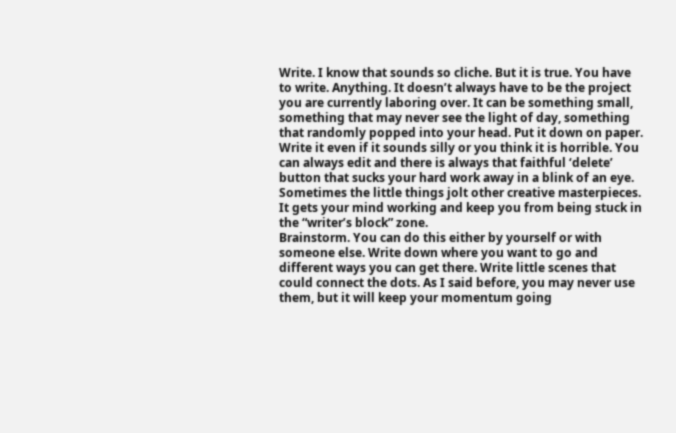Write. I know that sounds so cliche. But it is true. You have to write. Anything. It doesn’t always have to be the project you are currently laboring over. It can be something small, something that may never see the light of day, something that randomly popped into your head. Put it down on paper. Write it even if it sounds silly or you think it is horrible. You can always edit and there is always that faithful ‘delete’ button that sucks your hard work away in a blink of an eye. Sometimes the little things jolt other creative masterpieces. It gets your mind working and keep you from being stuck in the “writer’s block” zone.
Brainstorm. You can do this either by yourself or with someone else. Write down where you want to go and different ways you can get there. Write little scenes that could connect the dots. As I said before, you may never use them, but it will keep your momentum going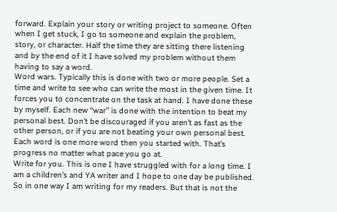forward. Explain your story or writing project to someone. Often when I get stuck, I go to someone and explain the problem, story, or character. Half the time they are sitting there listening and by the end of it I have solved my problem without them having to say a word.
Word wars. Typically this is done with two or more people. Set a time and write to see who can write the most in the given time. It forces you to concentrate on the task at hand. I have done these by myself. Each new “war” is done with the intention to beat my personal best. Don’t be discouraged if you aren’t as fast as the other person, or if you are not beating your own personal best. Each word is one more word then you started with. That’s progress no matter what pace you go at.
Write for you. This is one I have struggled with for a long time. I am a children’s and YA writer and I hope to one day be published. So in one way I am writing for my readers. But that is not the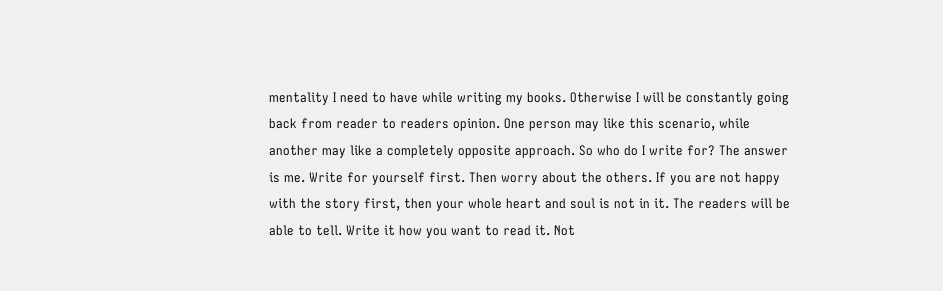mentality I need to have while writing my books. Otherwise I will be constantly going back from reader to readers opinion. One person may like this scenario, while another may like a completely opposite approach. So who do I write for? The answer is me. Write for yourself first. Then worry about the others. If you are not happy with the story first, then your whole heart and soul is not in it. The readers will be able to tell. Write it how you want to read it. Not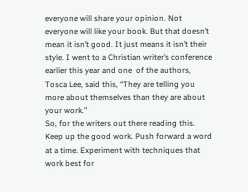everyone will share your opinion. Not everyone will like your book. But that doesn’t mean it isn’t good. It just means it isn’t their style. I went to a Christian writer’s conference earlier this year and one  of the authors, Tosca Lee, said this, “They are telling you more about themselves than they are about your work.”
So, for the writers out there reading this. Keep up the good work. Push forward a word at a time. Experiment with techniques that work best for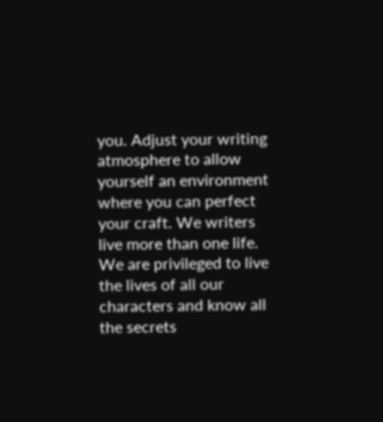you. Adjust your writing atmosphere to allow yourself an environment where you can perfect your craft. We writers live more than one life. We are privileged to live the lives of all our characters and know all the secrets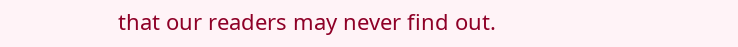that our readers may never find out.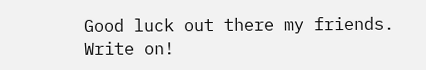Good luck out there my friends. Write on!